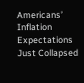Americans’ Inflation Expectations Just Collapsed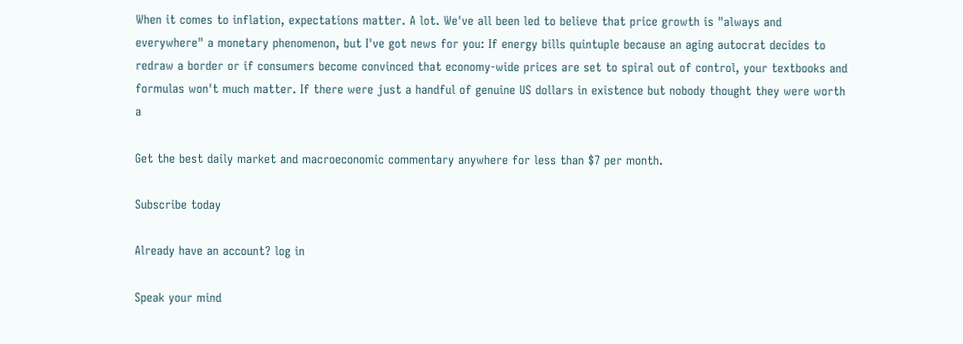When it comes to inflation, expectations matter. A lot. We've all been led to believe that price growth is "always and everywhere" a monetary phenomenon, but I've got news for you: If energy bills quintuple because an aging autocrat decides to redraw a border or if consumers become convinced that economy-wide prices are set to spiral out of control, your textbooks and formulas won't much matter. If there were just a handful of genuine US dollars in existence but nobody thought they were worth a

Get the best daily market and macroeconomic commentary anywhere for less than $7 per month.

Subscribe today

Already have an account? log in

Speak your mind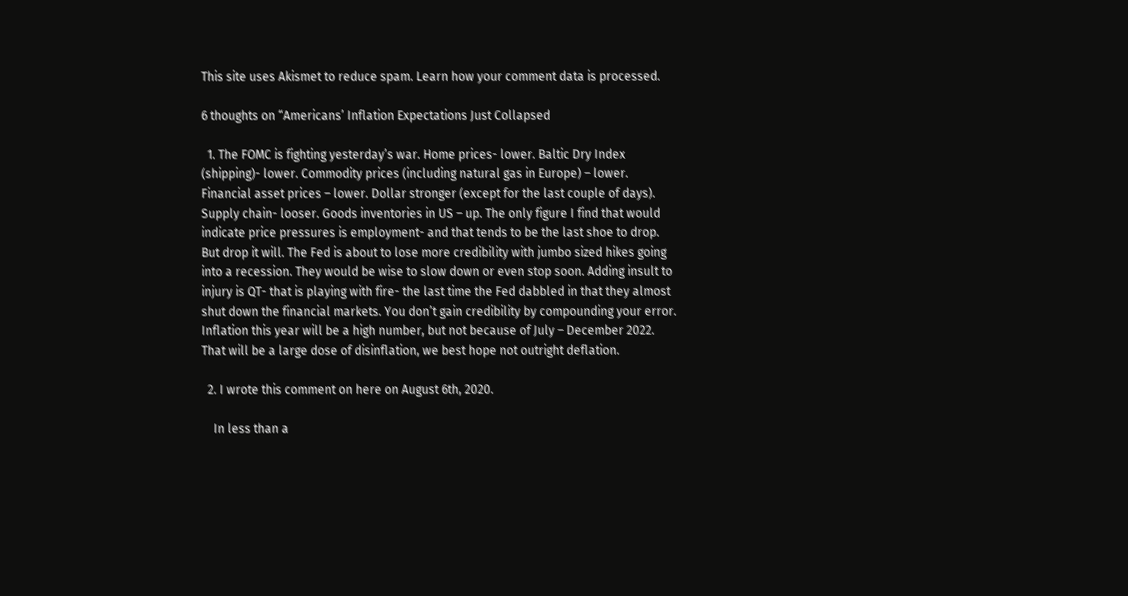This site uses Akismet to reduce spam. Learn how your comment data is processed.

6 thoughts on “Americans’ Inflation Expectations Just Collapsed

  1. The FOMC is fighting yesterday’s war. Home prices- lower. Baltic Dry Index (shipping)- lower. Commodity prices (including natural gas in Europe) – lower. Financial asset prices – lower. Dollar stronger (except for the last couple of days). Supply chain- looser. Goods inventories in US – up. The only figure I find that would indicate price pressures is employment- and that tends to be the last shoe to drop. But drop it will. The Fed is about to lose more credibility with jumbo sized hikes going into a recession. They would be wise to slow down or even stop soon. Adding insult to injury is QT- that is playing with fire- the last time the Fed dabbled in that they almost shut down the financial markets. You don’t gain credibility by compounding your error. Inflation this year will be a high number, but not because of July – December 2022. That will be a large dose of disinflation, we best hope not outright deflation.

  2. I wrote this comment on here on August 6th, 2020.

    In less than a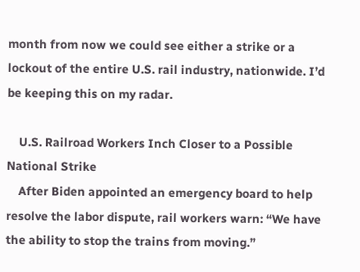month from now we could see either a strike or a lockout of the entire U.S. rail industry, nationwide. I’d be keeping this on my radar.

    U.S. Railroad Workers Inch Closer to a Possible National Strike
    After Biden appointed an emergency board to help resolve the labor dispute, rail workers warn: “We have the ability to stop the trains from moving.”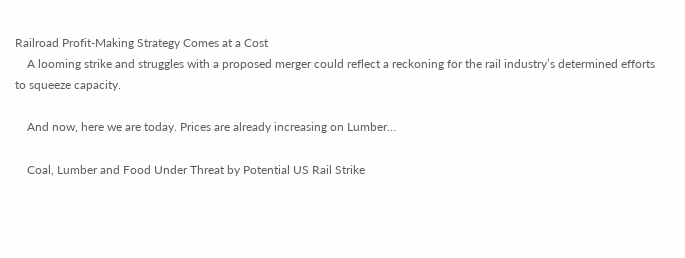Railroad Profit-Making Strategy Comes at a Cost
    A looming strike and struggles with a proposed merger could reflect a reckoning for the rail industry’s determined efforts to squeeze capacity.

    And now, here we are today. Prices are already increasing on Lumber…

    Coal, Lumber and Food Under Threat by Potential US Rail Strike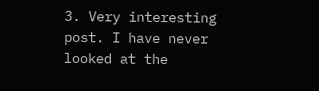3. Very interesting post. I have never looked at the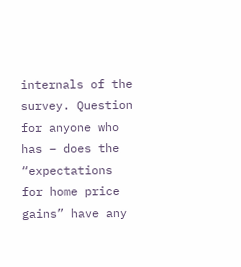internals of the survey. Question for anyone who has – does the “expectations for home price gains” have any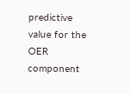predictive value for the OER component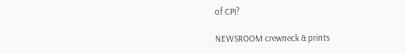of CPI?

NEWSROOM crewneck & prints